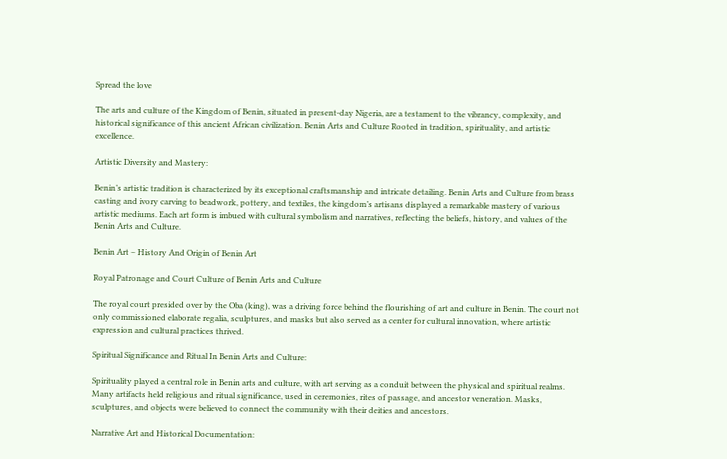Spread the love

The arts and culture of the Kingdom of Benin, situated in present-day Nigeria, are a testament to the vibrancy, complexity, and historical significance of this ancient African civilization. Benin Arts and Culture Rooted in tradition, spirituality, and artistic excellence.

Artistic Diversity and Mastery:

Benin’s artistic tradition is characterized by its exceptional craftsmanship and intricate detailing. Benin Arts and Culture from brass casting and ivory carving to beadwork, pottery, and textiles, the kingdom’s artisans displayed a remarkable mastery of various artistic mediums. Each art form is imbued with cultural symbolism and narratives, reflecting the beliefs, history, and values of the Benin Arts and Culture.

Benin Art – History And Origin of Benin Art

Royal Patronage and Court Culture of Benin Arts and Culture

The royal court presided over by the Oba (king), was a driving force behind the flourishing of art and culture in Benin. The court not only commissioned elaborate regalia, sculptures, and masks but also served as a center for cultural innovation, where artistic expression and cultural practices thrived.

Spiritual Significance and Ritual In Benin Arts and Culture:

Spirituality played a central role in Benin arts and culture, with art serving as a conduit between the physical and spiritual realms. Many artifacts held religious and ritual significance, used in ceremonies, rites of passage, and ancestor veneration. Masks, sculptures, and objects were believed to connect the community with their deities and ancestors.

Narrative Art and Historical Documentation: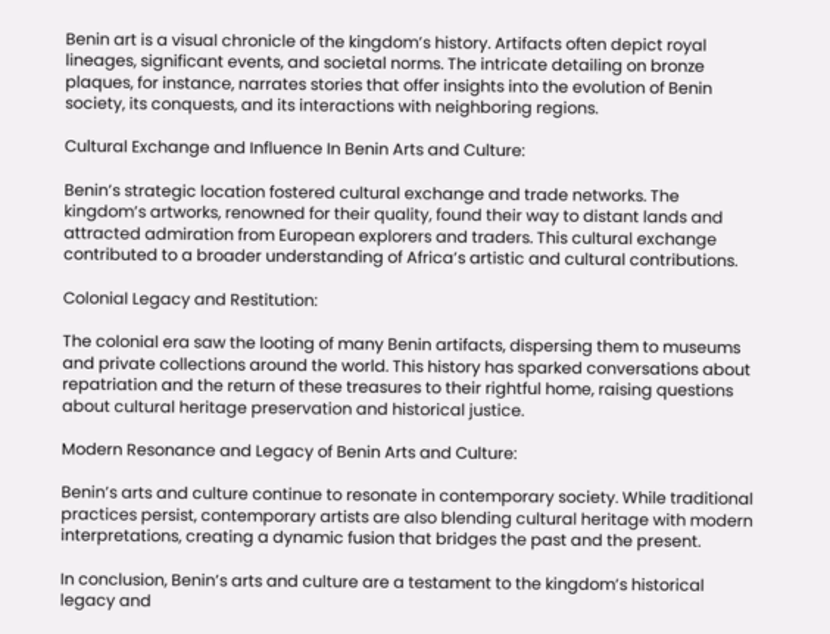Benin art is a visual chronicle of the kingdom’s history. Artifacts often depict royal lineages, significant events, and societal norms. The intricate detailing on bronze plaques, for instance, narrates stories that offer insights into the evolution of Benin society, its conquests, and its interactions with neighboring regions.

Cultural Exchange and Influence In Benin Arts and Culture:

Benin’s strategic location fostered cultural exchange and trade networks. The kingdom’s artworks, renowned for their quality, found their way to distant lands and attracted admiration from European explorers and traders. This cultural exchange contributed to a broader understanding of Africa’s artistic and cultural contributions.

Colonial Legacy and Restitution:

The colonial era saw the looting of many Benin artifacts, dispersing them to museums and private collections around the world. This history has sparked conversations about repatriation and the return of these treasures to their rightful home, raising questions about cultural heritage preservation and historical justice.

Modern Resonance and Legacy of Benin Arts and Culture:

Benin’s arts and culture continue to resonate in contemporary society. While traditional practices persist, contemporary artists are also blending cultural heritage with modern interpretations, creating a dynamic fusion that bridges the past and the present.

In conclusion, Benin’s arts and culture are a testament to the kingdom’s historical legacy and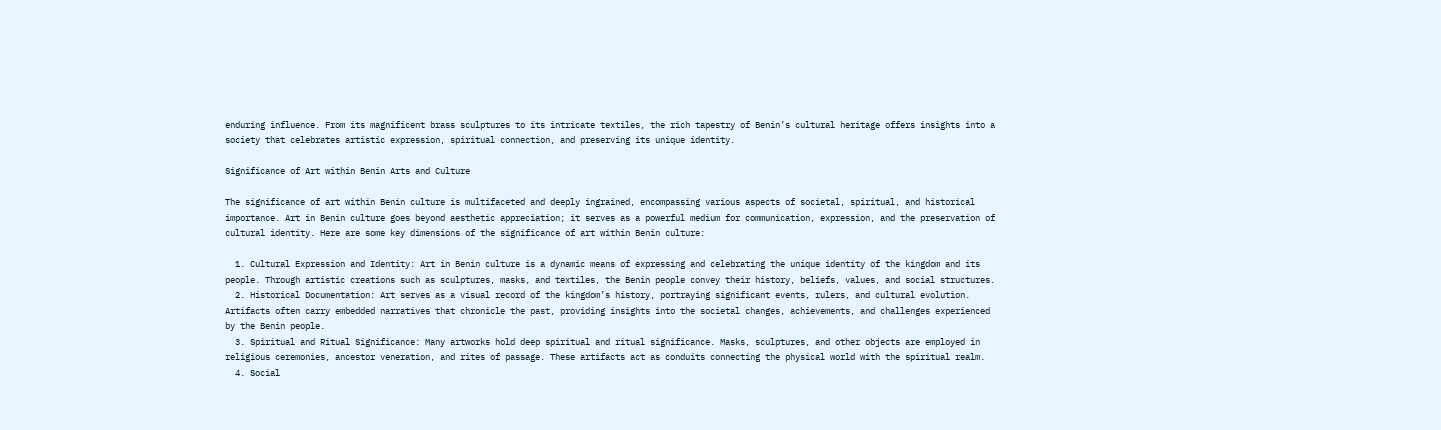enduring influence. From its magnificent brass sculptures to its intricate textiles, the rich tapestry of Benin’s cultural heritage offers insights into a society that celebrates artistic expression, spiritual connection, and preserving its unique identity.

Significance of Art within Benin Arts and Culture

The significance of art within Benin culture is multifaceted and deeply ingrained, encompassing various aspects of societal, spiritual, and historical importance. Art in Benin culture goes beyond aesthetic appreciation; it serves as a powerful medium for communication, expression, and the preservation of cultural identity. Here are some key dimensions of the significance of art within Benin culture:

  1. Cultural Expression and Identity: Art in Benin culture is a dynamic means of expressing and celebrating the unique identity of the kingdom and its people. Through artistic creations such as sculptures, masks, and textiles, the Benin people convey their history, beliefs, values, and social structures.
  2. Historical Documentation: Art serves as a visual record of the kingdom’s history, portraying significant events, rulers, and cultural evolution. Artifacts often carry embedded narratives that chronicle the past, providing insights into the societal changes, achievements, and challenges experienced by the Benin people.
  3. Spiritual and Ritual Significance: Many artworks hold deep spiritual and ritual significance. Masks, sculptures, and other objects are employed in religious ceremonies, ancestor veneration, and rites of passage. These artifacts act as conduits connecting the physical world with the spiritual realm.
  4. Social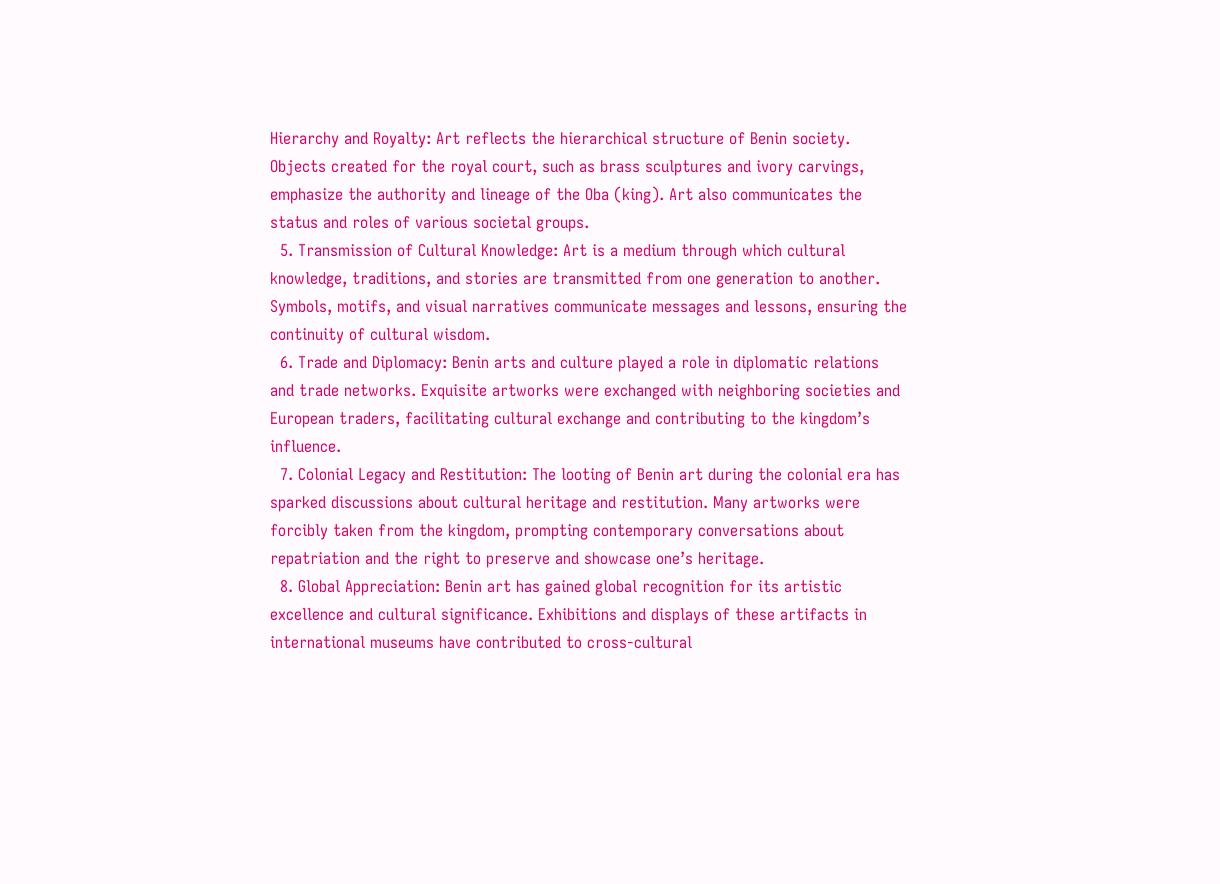Hierarchy and Royalty: Art reflects the hierarchical structure of Benin society. Objects created for the royal court, such as brass sculptures and ivory carvings, emphasize the authority and lineage of the Oba (king). Art also communicates the status and roles of various societal groups.
  5. Transmission of Cultural Knowledge: Art is a medium through which cultural knowledge, traditions, and stories are transmitted from one generation to another. Symbols, motifs, and visual narratives communicate messages and lessons, ensuring the continuity of cultural wisdom.
  6. Trade and Diplomacy: Benin arts and culture played a role in diplomatic relations and trade networks. Exquisite artworks were exchanged with neighboring societies and European traders, facilitating cultural exchange and contributing to the kingdom’s influence.
  7. Colonial Legacy and Restitution: The looting of Benin art during the colonial era has sparked discussions about cultural heritage and restitution. Many artworks were forcibly taken from the kingdom, prompting contemporary conversations about repatriation and the right to preserve and showcase one’s heritage.
  8. Global Appreciation: Benin art has gained global recognition for its artistic excellence and cultural significance. Exhibitions and displays of these artifacts in international museums have contributed to cross-cultural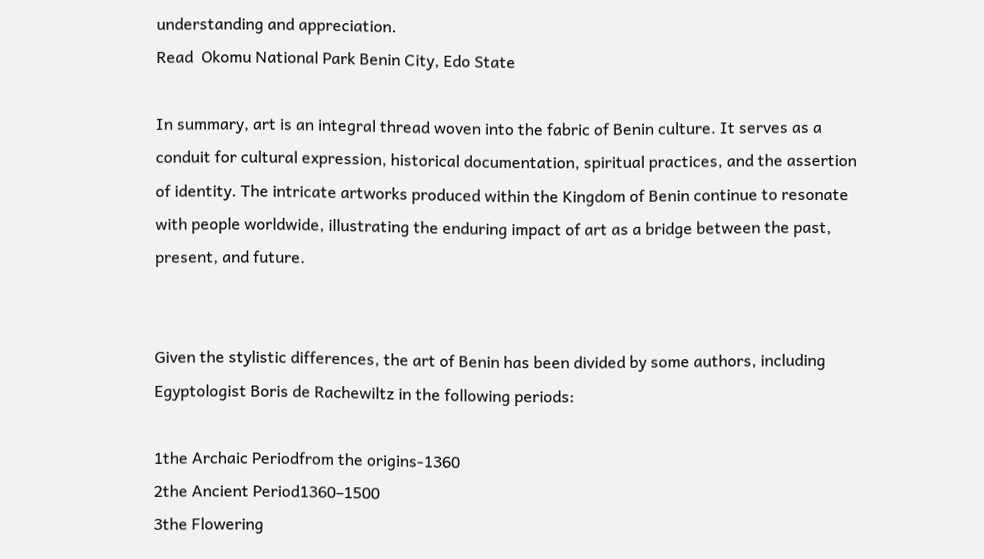understanding and appreciation.
Read  Okomu National Park Benin City, Edo State

In summary, art is an integral thread woven into the fabric of Benin culture. It serves as a conduit for cultural expression, historical documentation, spiritual practices, and the assertion of identity. The intricate artworks produced within the Kingdom of Benin continue to resonate with people worldwide, illustrating the enduring impact of art as a bridge between the past, present, and future.


Given the stylistic differences, the art of Benin has been divided by some authors, including Egyptologist Boris de Rachewiltz in the following periods:

1the Archaic Periodfrom the origins-1360
2the Ancient Period1360–1500
3the Flowering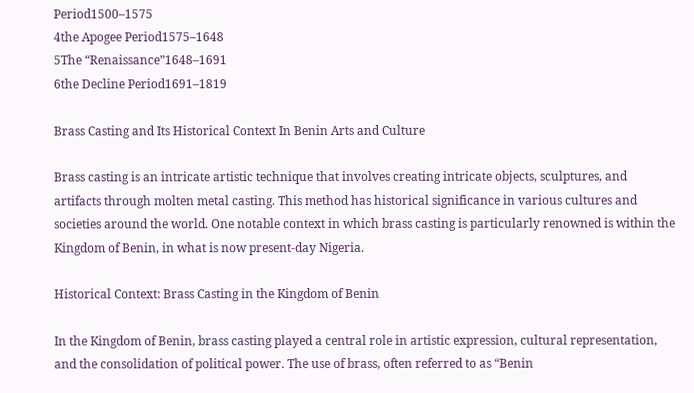Period1500–1575
4the Apogee Period1575–1648
5The “Renaissance”1648–1691
6the Decline Period1691–1819

Brass Casting and Its Historical Context In Benin Arts and Culture

Brass casting is an intricate artistic technique that involves creating intricate objects, sculptures, and artifacts through molten metal casting. This method has historical significance in various cultures and societies around the world. One notable context in which brass casting is particularly renowned is within the Kingdom of Benin, in what is now present-day Nigeria.

Historical Context: Brass Casting in the Kingdom of Benin

In the Kingdom of Benin, brass casting played a central role in artistic expression, cultural representation, and the consolidation of political power. The use of brass, often referred to as “Benin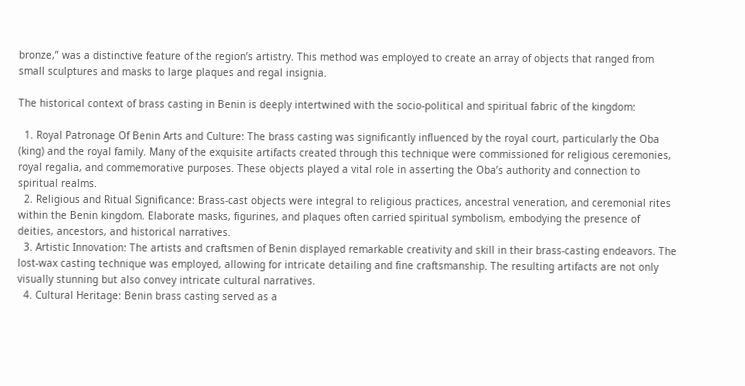bronze,” was a distinctive feature of the region’s artistry. This method was employed to create an array of objects that ranged from small sculptures and masks to large plaques and regal insignia.

The historical context of brass casting in Benin is deeply intertwined with the socio-political and spiritual fabric of the kingdom:

  1. Royal Patronage Of Benin Arts and Culture: The brass casting was significantly influenced by the royal court, particularly the Oba (king) and the royal family. Many of the exquisite artifacts created through this technique were commissioned for religious ceremonies, royal regalia, and commemorative purposes. These objects played a vital role in asserting the Oba’s authority and connection to spiritual realms.
  2. Religious and Ritual Significance: Brass-cast objects were integral to religious practices, ancestral veneration, and ceremonial rites within the Benin kingdom. Elaborate masks, figurines, and plaques often carried spiritual symbolism, embodying the presence of deities, ancestors, and historical narratives.
  3. Artistic Innovation: The artists and craftsmen of Benin displayed remarkable creativity and skill in their brass-casting endeavors. The lost-wax casting technique was employed, allowing for intricate detailing and fine craftsmanship. The resulting artifacts are not only visually stunning but also convey intricate cultural narratives.
  4. Cultural Heritage: Benin brass casting served as a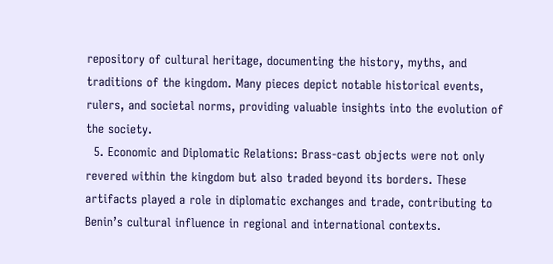repository of cultural heritage, documenting the history, myths, and traditions of the kingdom. Many pieces depict notable historical events, rulers, and societal norms, providing valuable insights into the evolution of the society.
  5. Economic and Diplomatic Relations: Brass-cast objects were not only revered within the kingdom but also traded beyond its borders. These artifacts played a role in diplomatic exchanges and trade, contributing to Benin’s cultural influence in regional and international contexts.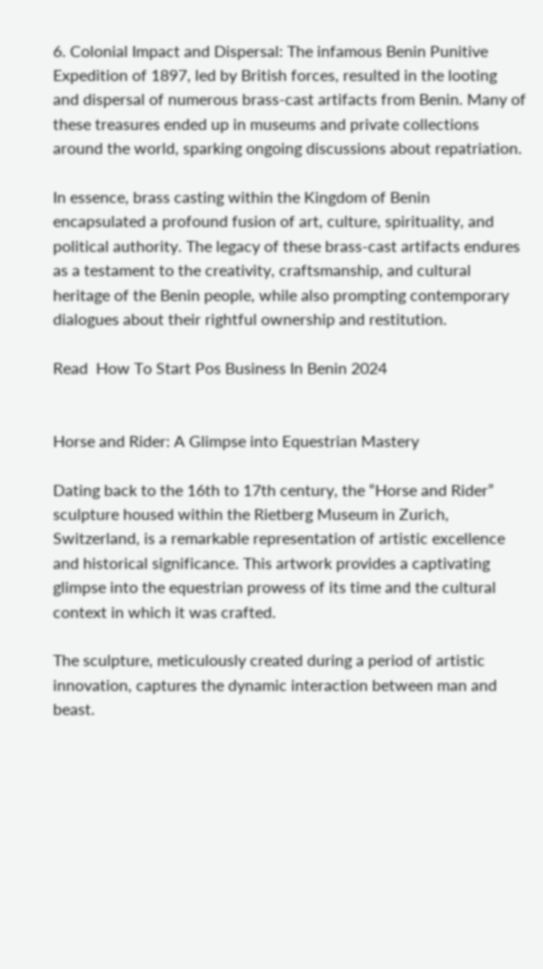6. Colonial Impact and Dispersal: The infamous Benin Punitive Expedition of 1897, led by British forces, resulted in the looting and dispersal of numerous brass-cast artifacts from Benin. Many of these treasures ended up in museums and private collections around the world, sparking ongoing discussions about repatriation.

In essence, brass casting within the Kingdom of Benin encapsulated a profound fusion of art, culture, spirituality, and political authority. The legacy of these brass-cast artifacts endures as a testament to the creativity, craftsmanship, and cultural heritage of the Benin people, while also prompting contemporary dialogues about their rightful ownership and restitution.

Read  How To Start Pos Business In Benin 2024


Horse and Rider: A Glimpse into Equestrian Mastery

Dating back to the 16th to 17th century, the “Horse and Rider” sculpture housed within the Rietberg Museum in Zurich, Switzerland, is a remarkable representation of artistic excellence and historical significance. This artwork provides a captivating glimpse into the equestrian prowess of its time and the cultural context in which it was crafted.

The sculpture, meticulously created during a period of artistic innovation, captures the dynamic interaction between man and beast.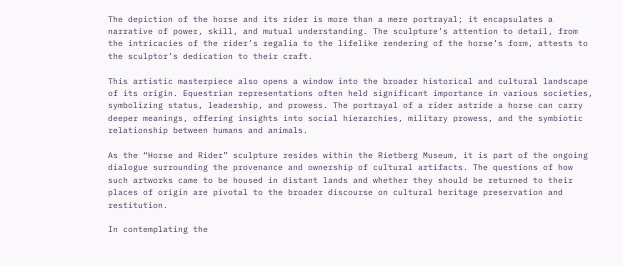The depiction of the horse and its rider is more than a mere portrayal; it encapsulates a narrative of power, skill, and mutual understanding. The sculpture’s attention to detail, from the intricacies of the rider’s regalia to the lifelike rendering of the horse’s form, attests to the sculptor’s dedication to their craft.

This artistic masterpiece also opens a window into the broader historical and cultural landscape of its origin. Equestrian representations often held significant importance in various societies, symbolizing status, leadership, and prowess. The portrayal of a rider astride a horse can carry deeper meanings, offering insights into social hierarchies, military prowess, and the symbiotic relationship between humans and animals.

As the “Horse and Rider” sculpture resides within the Rietberg Museum, it is part of the ongoing dialogue surrounding the provenance and ownership of cultural artifacts. The questions of how such artworks came to be housed in distant lands and whether they should be returned to their places of origin are pivotal to the broader discourse on cultural heritage preservation and restitution.

In contemplating the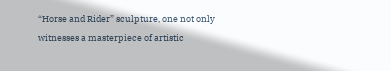“Horse and Rider” sculpture, one not only witnesses a masterpiece of artistic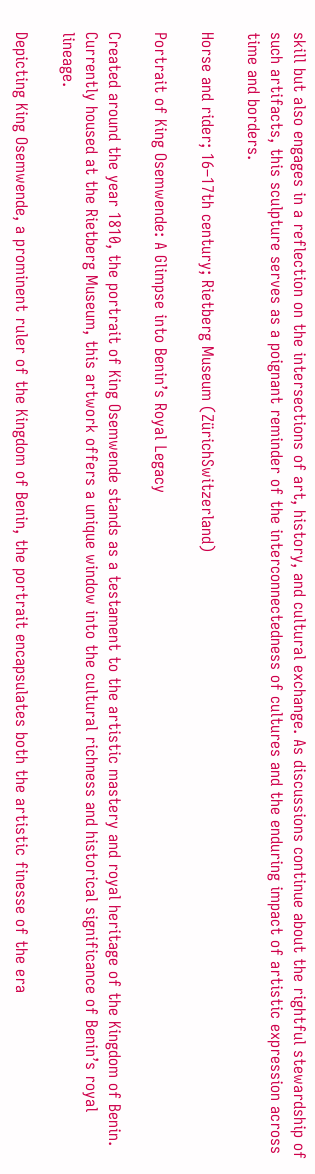skill but also engages in a reflection on the intersections of art, history, and cultural exchange. As discussions continue about the rightful stewardship of such artifacts, this sculpture serves as a poignant reminder of the interconnectedness of cultures and the enduring impact of artistic expression across time and borders.

Horse and rider; 16–17th century; Rietberg Museum (ZürichSwitzerland)

Portrait of King Osemwende: A Glimpse into Benin’s Royal Legacy

Created around the year 1810, the portrait of King Osemwende stands as a testament to the artistic mastery and royal heritage of the Kingdom of Benin. Currently housed at the Rietberg Museum, this artwork offers a unique window into the cultural richness and historical significance of Benin’s royal lineage.

Depicting King Osemwende, a prominent ruler of the Kingdom of Benin, the portrait encapsulates both the artistic finesse of the era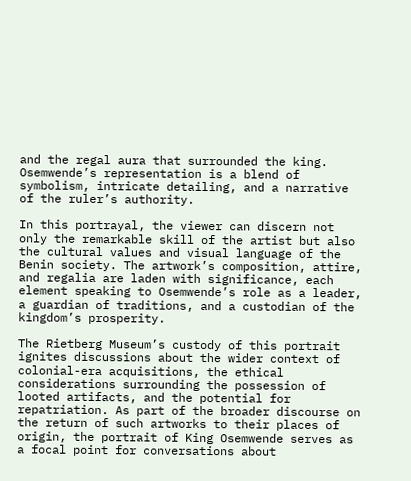and the regal aura that surrounded the king. Osemwende’s representation is a blend of symbolism, intricate detailing, and a narrative of the ruler’s authority.

In this portrayal, the viewer can discern not only the remarkable skill of the artist but also the cultural values and visual language of the Benin society. The artwork’s composition, attire, and regalia are laden with significance, each element speaking to Osemwende’s role as a leader, a guardian of traditions, and a custodian of the kingdom’s prosperity.

The Rietberg Museum’s custody of this portrait ignites discussions about the wider context of colonial-era acquisitions, the ethical considerations surrounding the possession of looted artifacts, and the potential for repatriation. As part of the broader discourse on the return of such artworks to their places of origin, the portrait of King Osemwende serves as a focal point for conversations about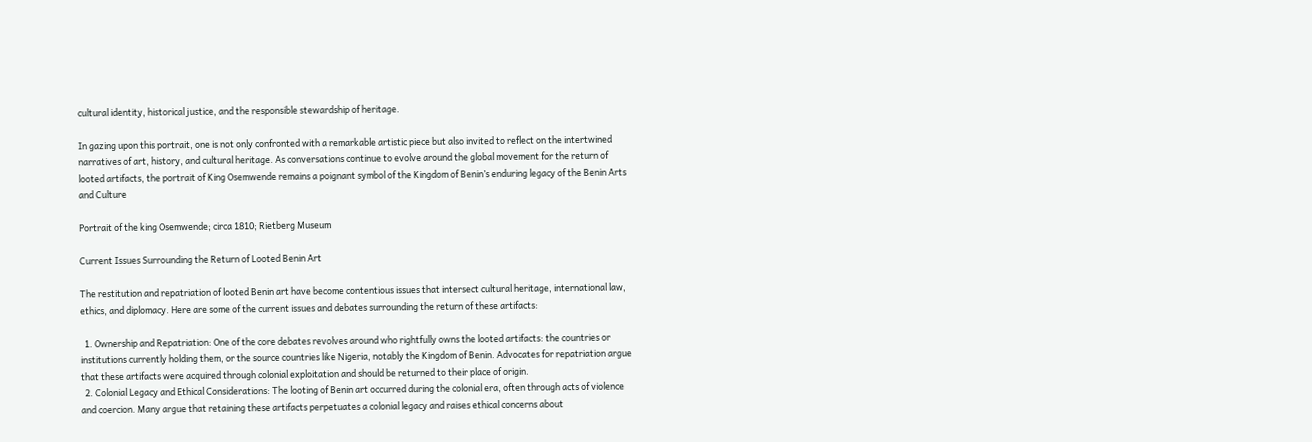cultural identity, historical justice, and the responsible stewardship of heritage.

In gazing upon this portrait, one is not only confronted with a remarkable artistic piece but also invited to reflect on the intertwined narratives of art, history, and cultural heritage. As conversations continue to evolve around the global movement for the return of looted artifacts, the portrait of King Osemwende remains a poignant symbol of the Kingdom of Benin’s enduring legacy of the Benin Arts and Culture

Portrait of the king Osemwende; circa 1810; Rietberg Museum

Current Issues Surrounding the Return of Looted Benin Art

The restitution and repatriation of looted Benin art have become contentious issues that intersect cultural heritage, international law, ethics, and diplomacy. Here are some of the current issues and debates surrounding the return of these artifacts:

  1. Ownership and Repatriation: One of the core debates revolves around who rightfully owns the looted artifacts: the countries or institutions currently holding them, or the source countries like Nigeria, notably the Kingdom of Benin. Advocates for repatriation argue that these artifacts were acquired through colonial exploitation and should be returned to their place of origin.
  2. Colonial Legacy and Ethical Considerations: The looting of Benin art occurred during the colonial era, often through acts of violence and coercion. Many argue that retaining these artifacts perpetuates a colonial legacy and raises ethical concerns about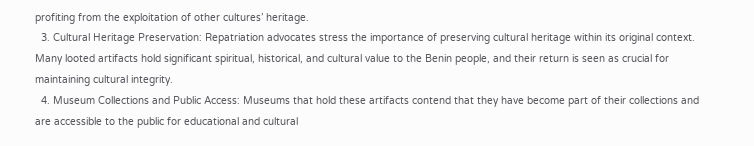profiting from the exploitation of other cultures’ heritage.
  3. Cultural Heritage Preservation: Repatriation advocates stress the importance of preserving cultural heritage within its original context. Many looted artifacts hold significant spiritual, historical, and cultural value to the Benin people, and their return is seen as crucial for maintaining cultural integrity.
  4. Museum Collections and Public Access: Museums that hold these artifacts contend that they have become part of their collections and are accessible to the public for educational and cultural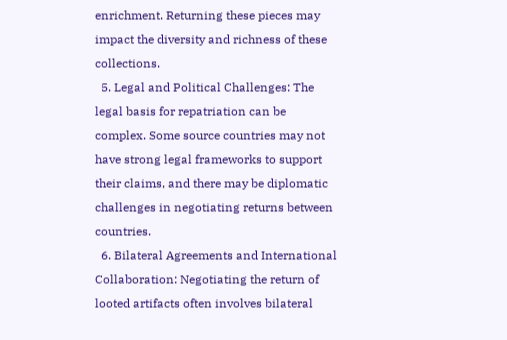enrichment. Returning these pieces may impact the diversity and richness of these collections.
  5. Legal and Political Challenges: The legal basis for repatriation can be complex. Some source countries may not have strong legal frameworks to support their claims, and there may be diplomatic challenges in negotiating returns between countries.
  6. Bilateral Agreements and International Collaboration: Negotiating the return of looted artifacts often involves bilateral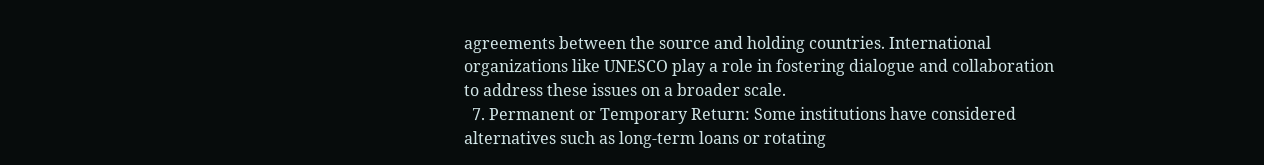agreements between the source and holding countries. International organizations like UNESCO play a role in fostering dialogue and collaboration to address these issues on a broader scale.
  7. Permanent or Temporary Return: Some institutions have considered alternatives such as long-term loans or rotating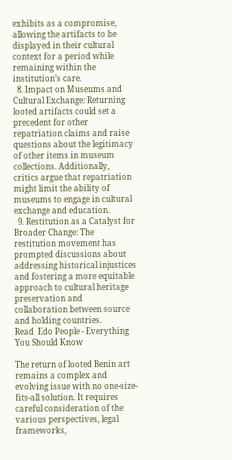exhibits as a compromise, allowing the artifacts to be displayed in their cultural context for a period while remaining within the institution’s care.
  8. Impact on Museums and Cultural Exchange: Returning looted artifacts could set a precedent for other repatriation claims and raise questions about the legitimacy of other items in museum collections. Additionally, critics argue that repatriation might limit the ability of museums to engage in cultural exchange and education.
  9. Restitution as a Catalyst for Broader Change: The restitution movement has prompted discussions about addressing historical injustices and fostering a more equitable approach to cultural heritage preservation and collaboration between source and holding countries.
Read  Edo People - Everything You Should Know

The return of looted Benin art remains a complex and evolving issue with no one-size-fits-all solution. It requires careful consideration of the various perspectives, legal frameworks,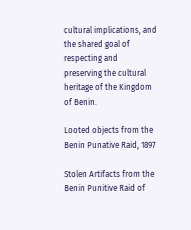cultural implications, and the shared goal of respecting and preserving the cultural heritage of the Kingdom of Benin.

Looted objects from the Benin Punative Raid, 1897

Stolen Artifacts from the Benin Punitive Raid of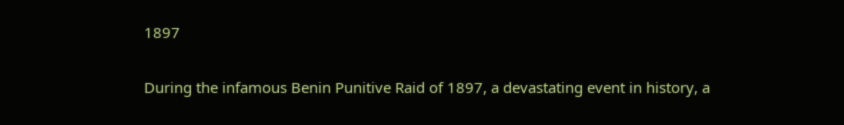1897

During the infamous Benin Punitive Raid of 1897, a devastating event in history, a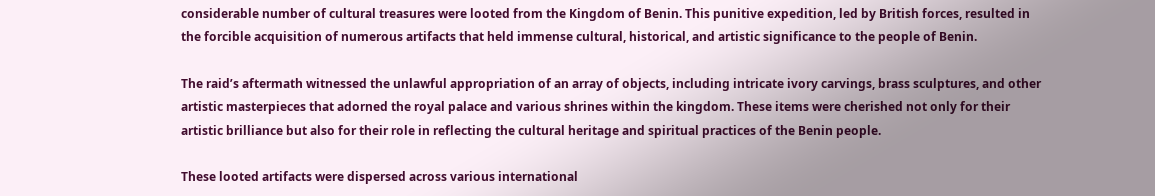considerable number of cultural treasures were looted from the Kingdom of Benin. This punitive expedition, led by British forces, resulted in the forcible acquisition of numerous artifacts that held immense cultural, historical, and artistic significance to the people of Benin.

The raid’s aftermath witnessed the unlawful appropriation of an array of objects, including intricate ivory carvings, brass sculptures, and other artistic masterpieces that adorned the royal palace and various shrines within the kingdom. These items were cherished not only for their artistic brilliance but also for their role in reflecting the cultural heritage and spiritual practices of the Benin people.

These looted artifacts were dispersed across various international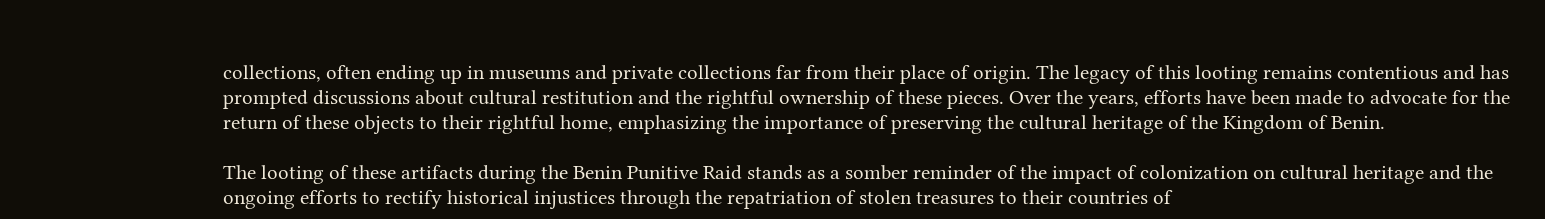collections, often ending up in museums and private collections far from their place of origin. The legacy of this looting remains contentious and has prompted discussions about cultural restitution and the rightful ownership of these pieces. Over the years, efforts have been made to advocate for the return of these objects to their rightful home, emphasizing the importance of preserving the cultural heritage of the Kingdom of Benin.

The looting of these artifacts during the Benin Punitive Raid stands as a somber reminder of the impact of colonization on cultural heritage and the ongoing efforts to rectify historical injustices through the repatriation of stolen treasures to their countries of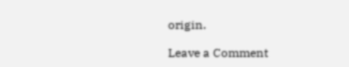origin.

Leave a Comment